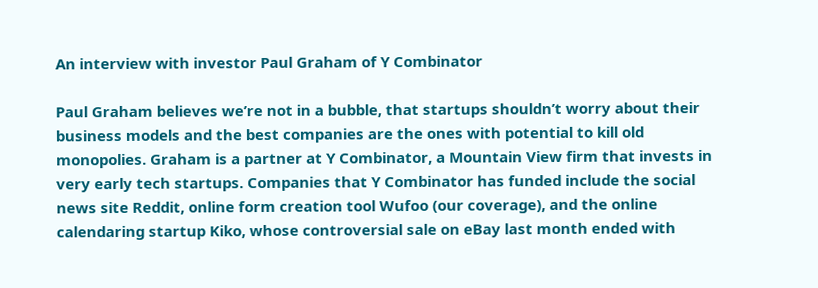An interview with investor Paul Graham of Y Combinator

Paul Graham believes we’re not in a bubble, that startups shouldn’t worry about their business models and the best companies are the ones with potential to kill old monopolies. Graham is a partner at Y Combinator, a Mountain View firm that invests in very early tech startups. Companies that Y Combinator has funded include the social news site Reddit, online form creation tool Wufoo (our coverage), and the online calendaring startup Kiko, whose controversial sale on eBay last month ended with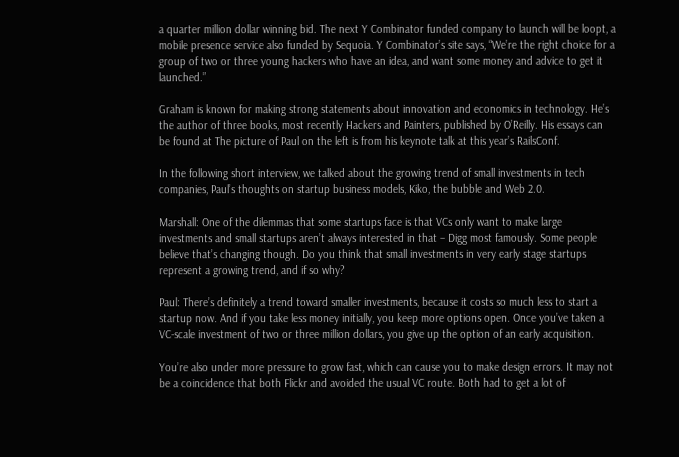a quarter million dollar winning bid. The next Y Combinator funded company to launch will be loopt, a mobile presence service also funded by Sequoia. Y Combinator’s site says, “We’re the right choice for a group of two or three young hackers who have an idea, and want some money and advice to get it launched.”

Graham is known for making strong statements about innovation and economics in technology. He’s the author of three books, most recently Hackers and Painters, published by O’Reilly. His essays can be found at The picture of Paul on the left is from his keynote talk at this year’s RailsConf.

In the following short interview, we talked about the growing trend of small investments in tech companies, Paul’s thoughts on startup business models, Kiko, the bubble and Web 2.0.

Marshall: One of the dilemmas that some startups face is that VCs only want to make large investments and small startups aren’t always interested in that – Digg most famously. Some people believe that’s changing though. Do you think that small investments in very early stage startups represent a growing trend, and if so why?

Paul: There’s definitely a trend toward smaller investments, because it costs so much less to start a startup now. And if you take less money initially, you keep more options open. Once you’ve taken a VC-scale investment of two or three million dollars, you give up the option of an early acquisition.

You’re also under more pressure to grow fast, which can cause you to make design errors. It may not be a coincidence that both Flickr and avoided the usual VC route. Both had to get a lot of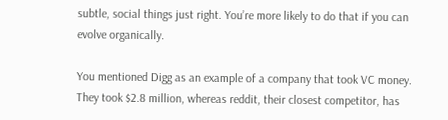subtle, social things just right. You’re more likely to do that if you can evolve organically.

You mentioned Digg as an example of a company that took VC money. They took $2.8 million, whereas reddit, their closest competitor, has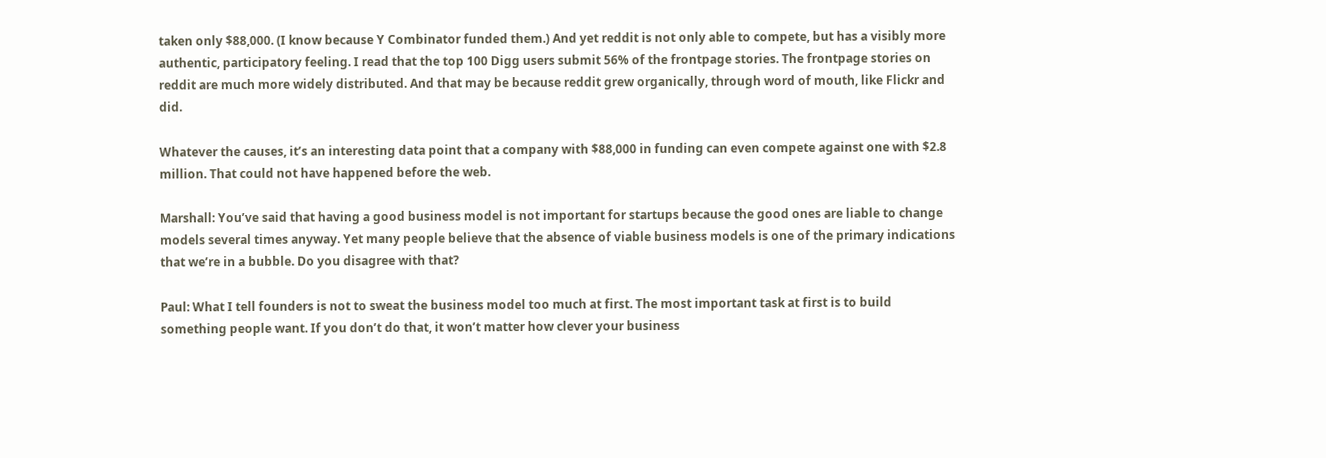taken only $88,000. (I know because Y Combinator funded them.) And yet reddit is not only able to compete, but has a visibly more authentic, participatory feeling. I read that the top 100 Digg users submit 56% of the frontpage stories. The frontpage stories on reddit are much more widely distributed. And that may be because reddit grew organically, through word of mouth, like Flickr and did.

Whatever the causes, it’s an interesting data point that a company with $88,000 in funding can even compete against one with $2.8 million. That could not have happened before the web.

Marshall: You’ve said that having a good business model is not important for startups because the good ones are liable to change models several times anyway. Yet many people believe that the absence of viable business models is one of the primary indications that we’re in a bubble. Do you disagree with that?

Paul: What I tell founders is not to sweat the business model too much at first. The most important task at first is to build something people want. If you don’t do that, it won’t matter how clever your business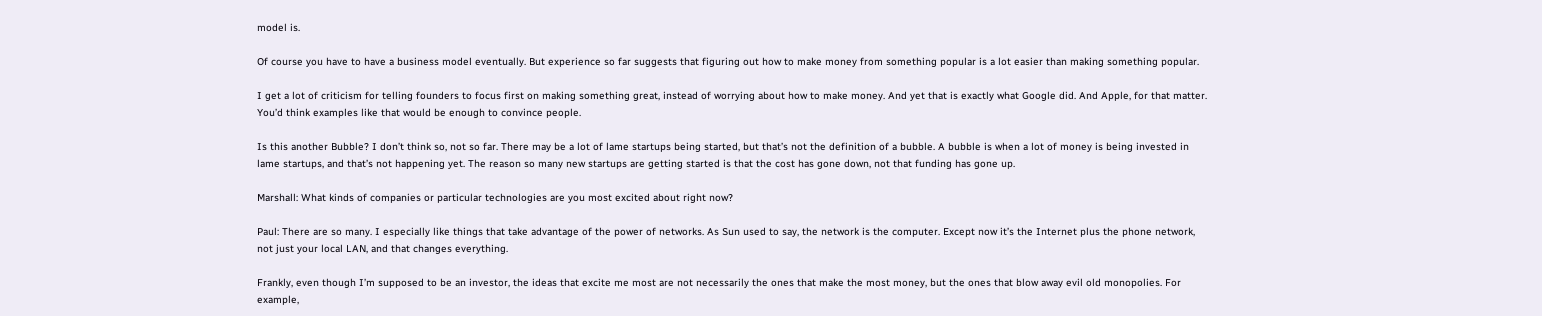model is.

Of course you have to have a business model eventually. But experience so far suggests that figuring out how to make money from something popular is a lot easier than making something popular.

I get a lot of criticism for telling founders to focus first on making something great, instead of worrying about how to make money. And yet that is exactly what Google did. And Apple, for that matter. You’d think examples like that would be enough to convince people.

Is this another Bubble? I don’t think so, not so far. There may be a lot of lame startups being started, but that’s not the definition of a bubble. A bubble is when a lot of money is being invested in lame startups, and that’s not happening yet. The reason so many new startups are getting started is that the cost has gone down, not that funding has gone up.

Marshall: What kinds of companies or particular technologies are you most excited about right now?

Paul: There are so many. I especially like things that take advantage of the power of networks. As Sun used to say, the network is the computer. Except now it’s the Internet plus the phone network, not just your local LAN, and that changes everything.

Frankly, even though I’m supposed to be an investor, the ideas that excite me most are not necessarily the ones that make the most money, but the ones that blow away evil old monopolies. For example,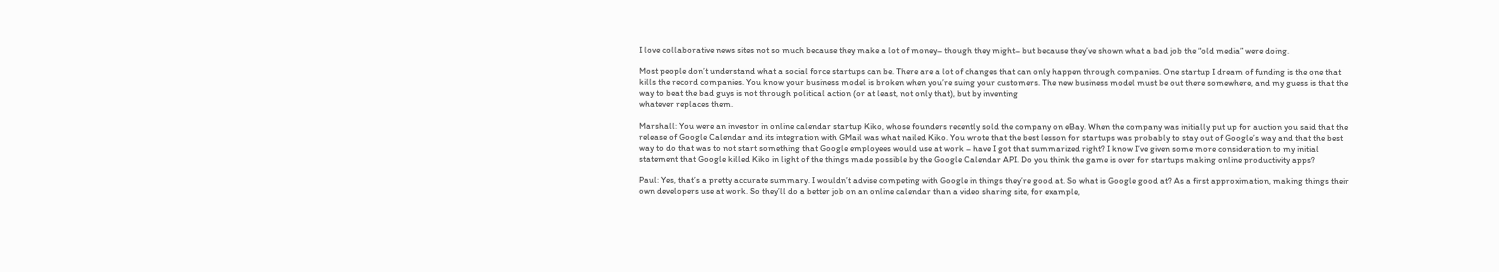I love collaborative news sites not so much because they make a lot of money– though they might– but because they’ve shown what a bad job the “old media” were doing.

Most people don’t understand what a social force startups can be. There are a lot of changes that can only happen through companies. One startup I dream of funding is the one that kills the record companies. You know your business model is broken when you’re suing your customers. The new business model must be out there somewhere, and my guess is that the way to beat the bad guys is not through political action (or at least, not only that), but by inventing
whatever replaces them.

Marshall: You were an investor in online calendar startup Kiko, whose founders recently sold the company on eBay. When the company was initially put up for auction you said that the release of Google Calendar and its integration with GMail was what nailed Kiko. You wrote that the best lesson for startups was probably to stay out of Google’s way and that the best way to do that was to not start something that Google employees would use at work – have I got that summarized right? I know I’ve given some more consideration to my initial statement that Google killed Kiko in light of the things made possible by the Google Calendar API. Do you think the game is over for startups making online productivity apps?

Paul: Yes, that’s a pretty accurate summary. I wouldn’t advise competing with Google in things they’re good at. So what is Google good at? As a first approximation, making things their own developers use at work. So they’ll do a better job on an online calendar than a video sharing site, for example,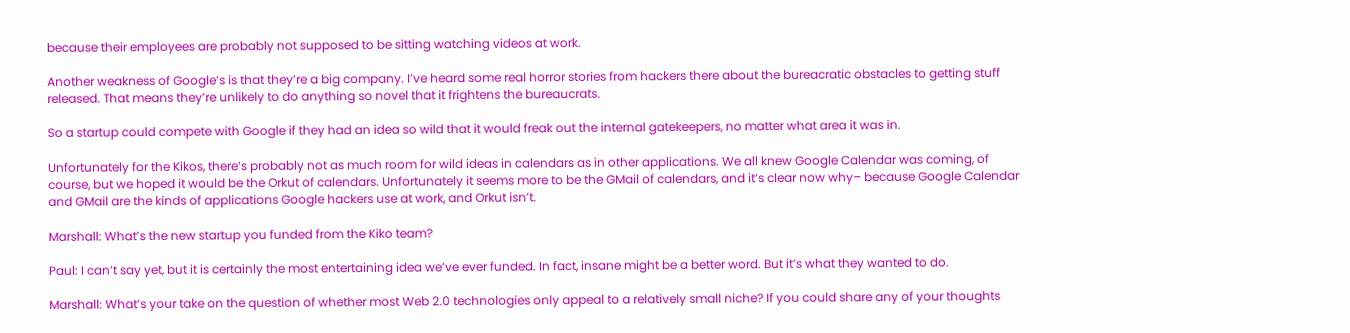because their employees are probably not supposed to be sitting watching videos at work.

Another weakness of Google’s is that they’re a big company. I’ve heard some real horror stories from hackers there about the bureacratic obstacles to getting stuff released. That means they’re unlikely to do anything so novel that it frightens the bureaucrats.

So a startup could compete with Google if they had an idea so wild that it would freak out the internal gatekeepers, no matter what area it was in.

Unfortunately for the Kikos, there’s probably not as much room for wild ideas in calendars as in other applications. We all knew Google Calendar was coming, of course, but we hoped it would be the Orkut of calendars. Unfortunately it seems more to be the GMail of calendars, and it’s clear now why– because Google Calendar and GMail are the kinds of applications Google hackers use at work, and Orkut isn’t.

Marshall: What’s the new startup you funded from the Kiko team?

Paul: I can’t say yet, but it is certainly the most entertaining idea we’ve ever funded. In fact, insane might be a better word. But it’s what they wanted to do.

Marshall: What’s your take on the question of whether most Web 2.0 technologies only appeal to a relatively small niche? If you could share any of your thoughts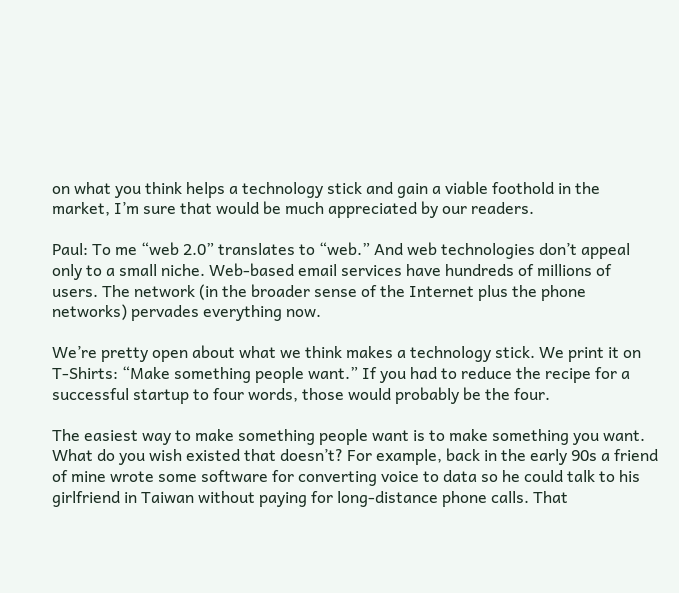on what you think helps a technology stick and gain a viable foothold in the market, I’m sure that would be much appreciated by our readers.

Paul: To me “web 2.0” translates to “web.” And web technologies don’t appeal only to a small niche. Web-based email services have hundreds of millions of users. The network (in the broader sense of the Internet plus the phone networks) pervades everything now.

We’re pretty open about what we think makes a technology stick. We print it on T-Shirts: “Make something people want.” If you had to reduce the recipe for a successful startup to four words, those would probably be the four.

The easiest way to make something people want is to make something you want. What do you wish existed that doesn’t? For example, back in the early 90s a friend of mine wrote some software for converting voice to data so he could talk to his girlfriend in Taiwan without paying for long-distance phone calls. That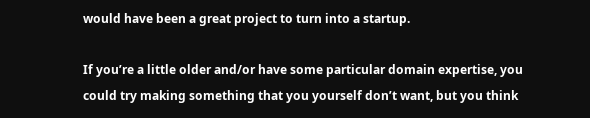would have been a great project to turn into a startup.

If you’re a little older and/or have some particular domain expertise, you could try making something that you yourself don’t want, but you think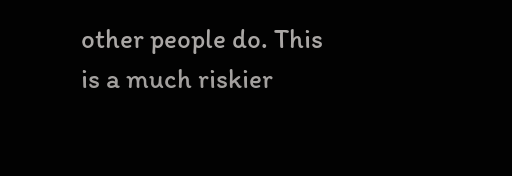other people do. This is a much riskier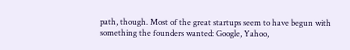path, though. Most of the great startups seem to have begun with something the founders wanted: Google, Yahoo,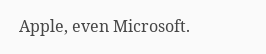Apple, even Microsoft.